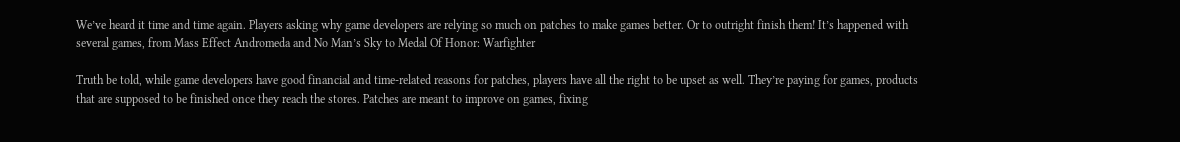We’ve heard it time and time again. Players asking why game developers are relying so much on patches to make games better. Or to outright finish them! It’s happened with several games, from Mass Effect Andromeda and No Man’s Sky to Medal Of Honor: Warfighter

Truth be told, while game developers have good financial and time-related reasons for patches, players have all the right to be upset as well. They’re paying for games, products that are supposed to be finished once they reach the stores. Patches are meant to improve on games, fixing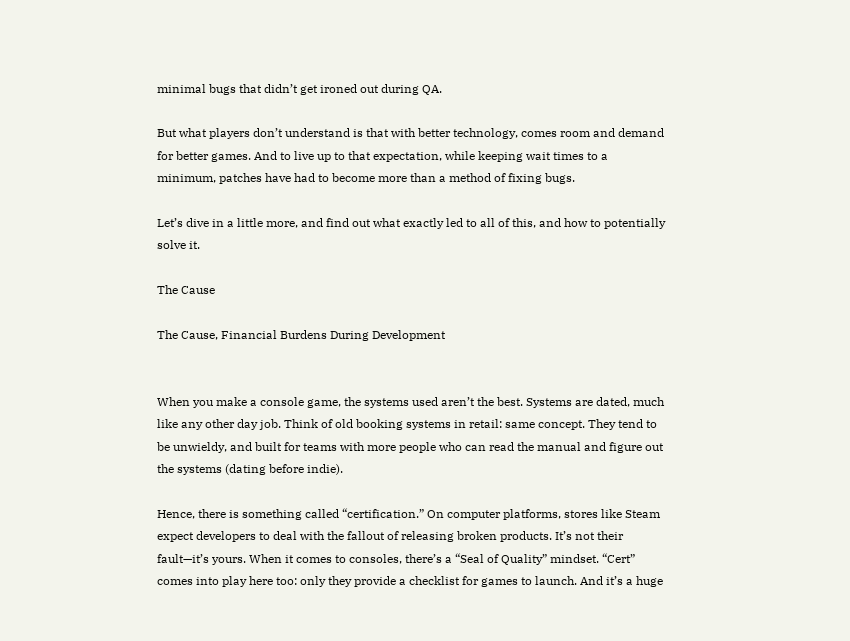minimal bugs that didn’t get ironed out during QA.

But what players don’t understand is that with better technology, comes room and demand for better games. And to live up to that expectation, while keeping wait times to a minimum, patches have had to become more than a method of fixing bugs.

Let’s dive in a little more, and find out what exactly led to all of this, and how to potentially solve it.

The Cause

The Cause, Financial Burdens During Development


When you make a console game, the systems used aren’t the best. Systems are dated, much like any other day job. Think of old booking systems in retail: same concept. They tend to be unwieldy, and built for teams with more people who can read the manual and figure out the systems (dating before indie).

Hence, there is something called “certification.” On computer platforms, stores like Steam expect developers to deal with the fallout of releasing broken products. It’s not their fault—it’s yours. When it comes to consoles, there’s a “Seal of Quality” mindset. “Cert” comes into play here too: only they provide a checklist for games to launch. And it’s a huge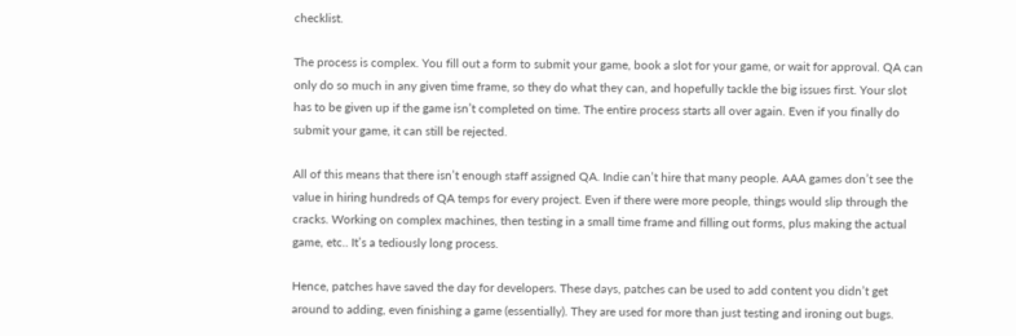checklist.

The process is complex. You fill out a form to submit your game, book a slot for your game, or wait for approval. QA can only do so much in any given time frame, so they do what they can, and hopefully tackle the big issues first. Your slot has to be given up if the game isn’t completed on time. The entire process starts all over again. Even if you finally do submit your game, it can still be rejected.

All of this means that there isn’t enough staff assigned QA. Indie can’t hire that many people. AAA games don’t see the value in hiring hundreds of QA temps for every project. Even if there were more people, things would slip through the cracks. Working on complex machines, then testing in a small time frame and filling out forms, plus making the actual game, etc.. It’s a tediously long process.

Hence, patches have saved the day for developers. These days, patches can be used to add content you didn’t get around to adding, even finishing a game (essentially). They are used for more than just testing and ironing out bugs.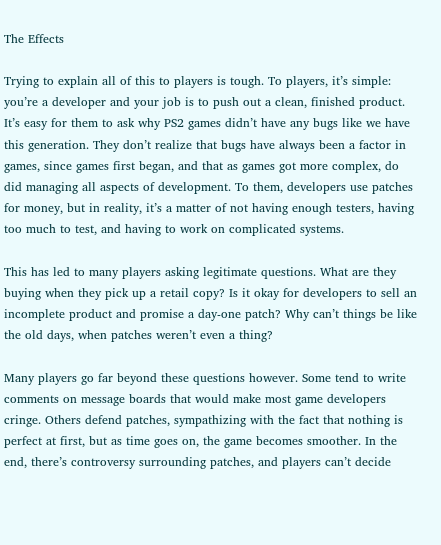The Effects

Trying to explain all of this to players is tough. To players, it’s simple: you’re a developer and your job is to push out a clean, finished product. It’s easy for them to ask why PS2 games didn’t have any bugs like we have this generation. They don’t realize that bugs have always been a factor in games, since games first began, and that as games got more complex, do did managing all aspects of development. To them, developers use patches for money, but in reality, it’s a matter of not having enough testers, having too much to test, and having to work on complicated systems.

This has led to many players asking legitimate questions. What are they buying when they pick up a retail copy? Is it okay for developers to sell an incomplete product and promise a day-one patch? Why can’t things be like the old days, when patches weren’t even a thing?

Many players go far beyond these questions however. Some tend to write comments on message boards that would make most game developers cringe. Others defend patches, sympathizing with the fact that nothing is perfect at first, but as time goes on, the game becomes smoother. In the end, there’s controversy surrounding patches, and players can’t decide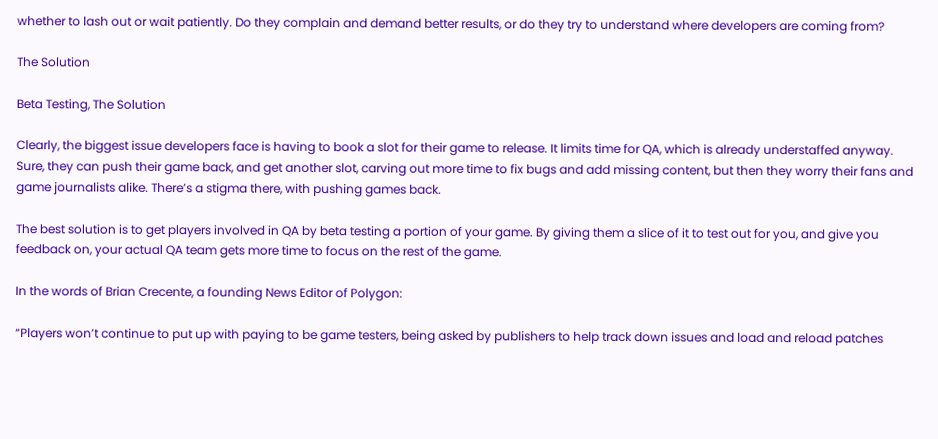whether to lash out or wait patiently. Do they complain and demand better results, or do they try to understand where developers are coming from?

The Solution

Beta Testing, The Solution

Clearly, the biggest issue developers face is having to book a slot for their game to release. It limits time for QA, which is already understaffed anyway. Sure, they can push their game back, and get another slot, carving out more time to fix bugs and add missing content, but then they worry their fans and game journalists alike. There’s a stigma there, with pushing games back.

The best solution is to get players involved in QA by beta testing a portion of your game. By giving them a slice of it to test out for you, and give you feedback on, your actual QA team gets more time to focus on the rest of the game.

In the words of Brian Crecente, a founding News Editor of Polygon:

“Players won’t continue to put up with paying to be game testers, being asked by publishers to help track down issues and load and reload patches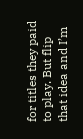for titles they paid to play. But flip that idea and I’m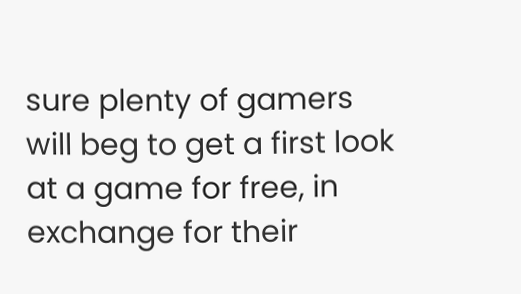sure plenty of gamers will beg to get a first look at a game for free, in exchange for their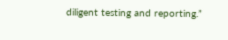diligent testing and reporting.”